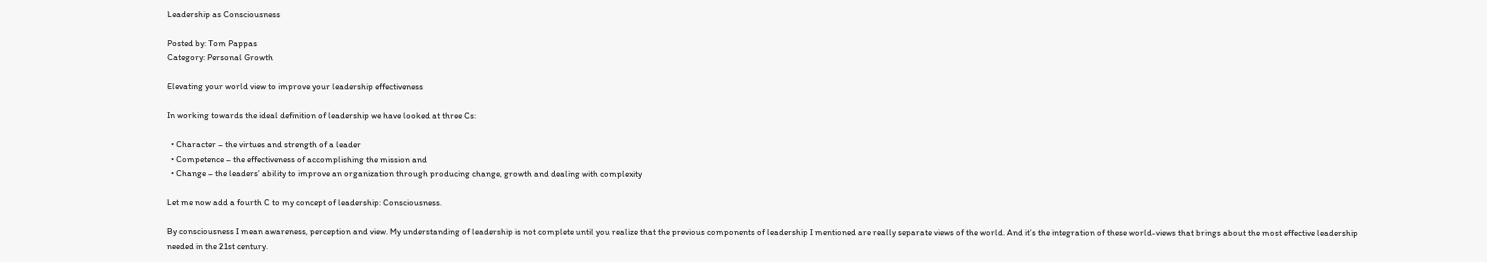Leadership as Consciousness

Posted by: Tom Pappas
Category: Personal Growth

Elevating your world view to improve your leadership effectiveness

In working towards the ideal definition of leadership we have looked at three Cs:

  • Character – the virtues and strength of a leader
  • Competence – the effectiveness of accomplishing the mission and
  • Change – the leaders’ ability to improve an organization through producing change, growth and dealing with complexity

Let me now add a fourth C to my concept of leadership: Consciousness.

By consciousness I mean awareness, perception and view. My understanding of leadership is not complete until you realize that the previous components of leadership I mentioned are really separate views of the world. And it’s the integration of these world-views that brings about the most effective leadership needed in the 21st century.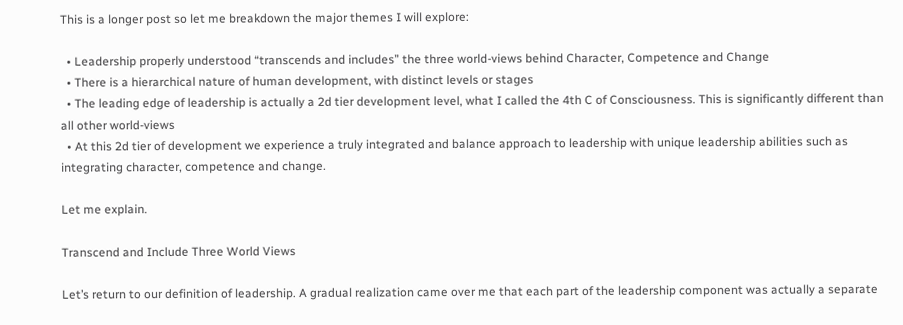This is a longer post so let me breakdown the major themes I will explore:

  • Leadership properly understood “transcends and includes” the three world-views behind Character, Competence and Change
  • There is a hierarchical nature of human development, with distinct levels or stages
  • The leading edge of leadership is actually a 2d tier development level, what I called the 4th C of Consciousness. This is significantly different than all other world-views
  • At this 2d tier of development we experience a truly integrated and balance approach to leadership with unique leadership abilities such as integrating character, competence and change.

Let me explain.

Transcend and Include Three World Views

Let’s return to our definition of leadership. A gradual realization came over me that each part of the leadership component was actually a separate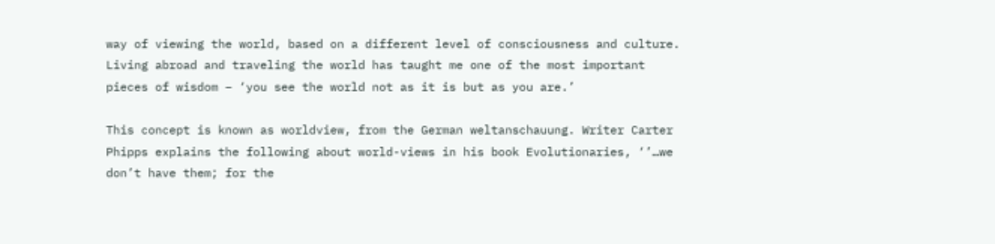way of viewing the world, based on a different level of consciousness and culture. Living abroad and traveling the world has taught me one of the most important pieces of wisdom – ‘you see the world not as it is but as you are.’

This concept is known as worldview, from the German weltanschauung. Writer Carter Phipps explains the following about world-views in his book Evolutionaries, ‘’…we don’t have them; for the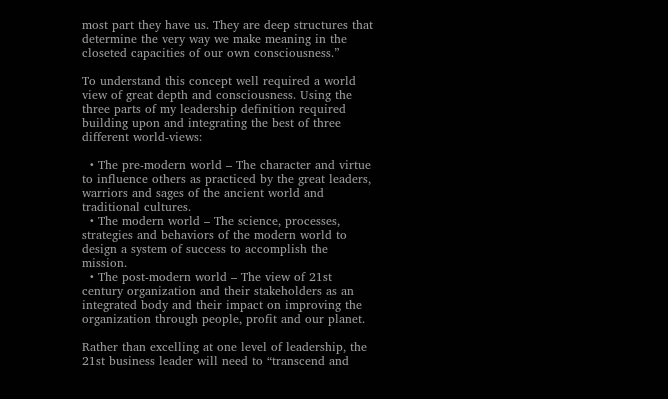most part they have us. They are deep structures that determine the very way we make meaning in the closeted capacities of our own consciousness.”

To understand this concept well required a world view of great depth and consciousness. Using the three parts of my leadership definition required building upon and integrating the best of three different world-views:

  • The pre-modern world – The character and virtue to influence others as practiced by the great leaders, warriors and sages of the ancient world and traditional cultures.
  • The modern world – The science, processes, strategies and behaviors of the modern world to design a system of success to accomplish the mission.
  • The post-modern world – The view of 21st century organization and their stakeholders as an integrated body and their impact on improving the organization through people, profit and our planet.

Rather than excelling at one level of leadership, the 21st business leader will need to “transcend and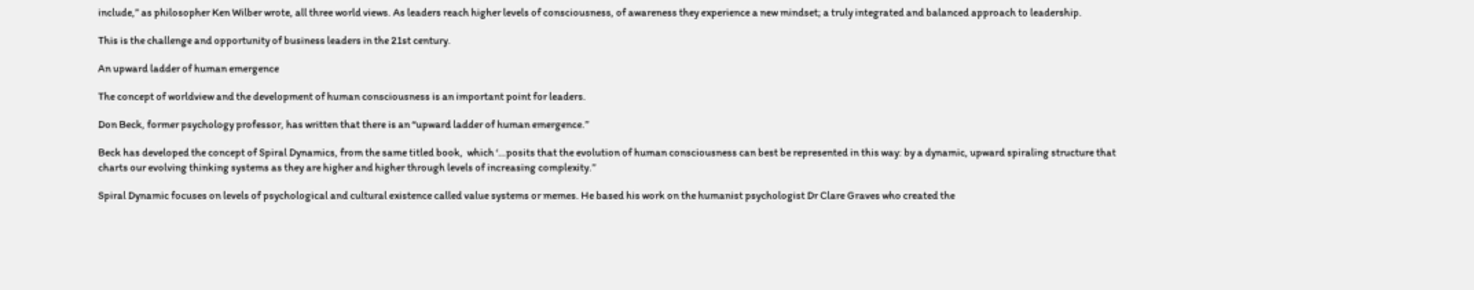include,” as philosopher Ken Wilber wrote, all three world views. As leaders reach higher levels of consciousness, of awareness they experience a new mindset; a truly integrated and balanced approach to leadership.

This is the challenge and opportunity of business leaders in the 21st century.

An upward ladder of human emergence

The concept of worldview and the development of human consciousness is an important point for leaders.

Don Beck, former psychology professor, has written that there is an “upward ladder of human emergence.”

Beck has developed the concept of Spiral Dynamics, from the same titled book,  which ‘…posits that the evolution of human consciousness can best be represented in this way: by a dynamic, upward spiraling structure that charts our evolving thinking systems as they are higher and higher through levels of increasing complexity.”

Spiral Dynamic focuses on levels of psychological and cultural existence called value systems or memes. He based his work on the humanist psychologist Dr Clare Graves who created the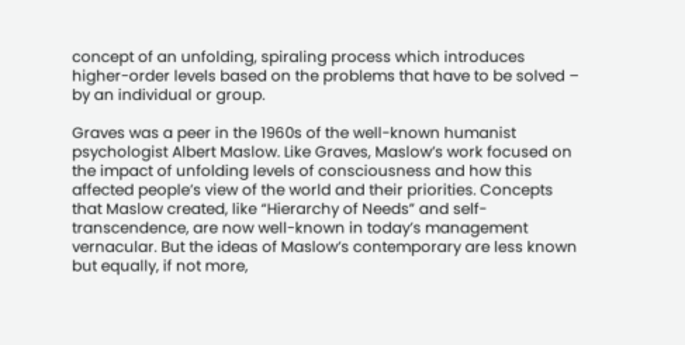concept of an unfolding, spiraling process which introduces higher-order levels based on the problems that have to be solved – by an individual or group.

Graves was a peer in the 1960s of the well-known humanist psychologist Albert Maslow. Like Graves, Maslow’s work focused on the impact of unfolding levels of consciousness and how this affected people’s view of the world and their priorities. Concepts that Maslow created, like “Hierarchy of Needs” and self-transcendence, are now well-known in today’s management vernacular. But the ideas of Maslow’s contemporary are less known but equally, if not more,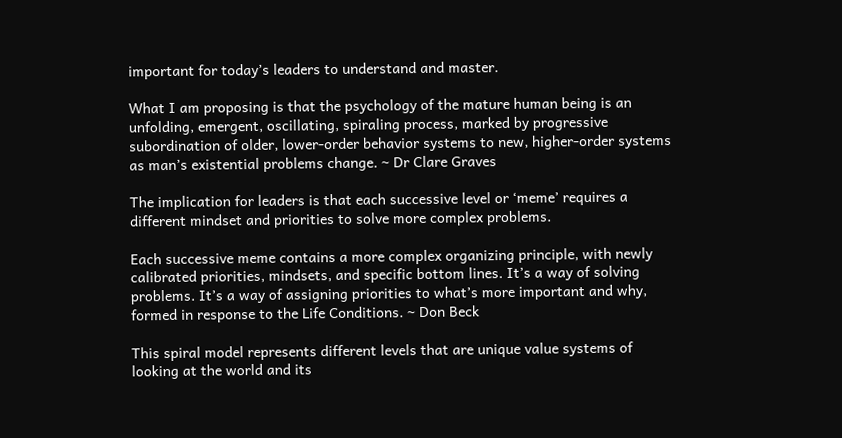important for today’s leaders to understand and master.

What I am proposing is that the psychology of the mature human being is an unfolding, emergent, oscillating, spiraling process, marked by progressive subordination of older, lower-order behavior systems to new, higher-order systems as man’s existential problems change. ~ Dr Clare Graves

The implication for leaders is that each successive level or ‘meme’ requires a different mindset and priorities to solve more complex problems.

Each successive meme contains a more complex organizing principle, with newly calibrated priorities, mindsets, and specific bottom lines. It’s a way of solving problems. It’s a way of assigning priorities to what’s more important and why, formed in response to the Life Conditions. ~ Don Beck

This spiral model represents different levels that are unique value systems of looking at the world and its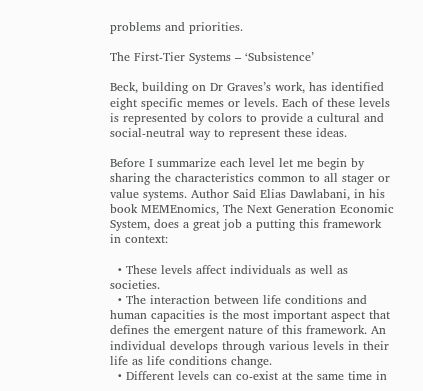problems and priorities.

The First-Tier Systems – ‘Subsistence’

Beck, building on Dr Graves’s work, has identified eight specific memes or levels. Each of these levels is represented by colors to provide a cultural and social-neutral way to represent these ideas.

Before I summarize each level let me begin by sharing the characteristics common to all stager or value systems. Author Said Elias Dawlabani, in his book MEMEnomics, The Next Generation Economic System, does a great job a putting this framework in context:

  • These levels affect individuals as well as societies.
  • The interaction between life conditions and human capacities is the most important aspect that defines the emergent nature of this framework. An individual develops through various levels in their life as life conditions change.
  • Different levels can co-exist at the same time in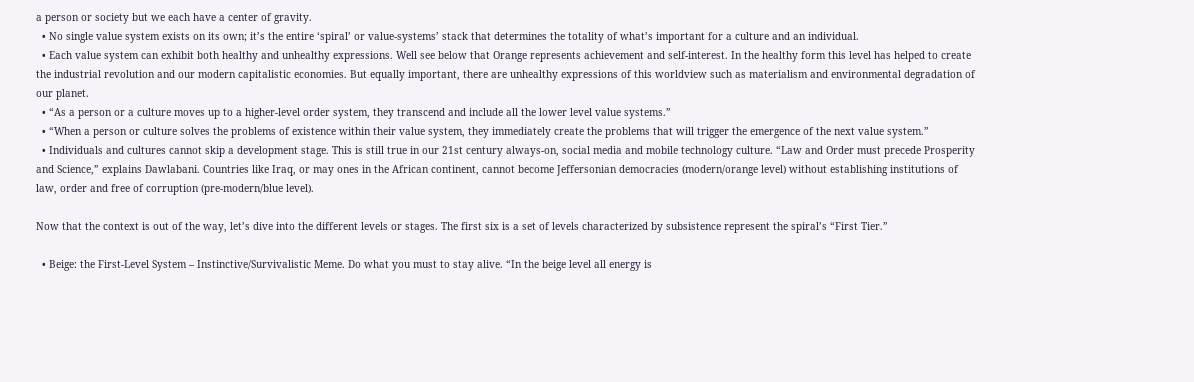a person or society but we each have a center of gravity.
  • No single value system exists on its own; it’s the entire ‘spiral’ or value-systems’ stack that determines the totality of what’s important for a culture and an individual.
  • Each value system can exhibit both healthy and unhealthy expressions. Well see below that Orange represents achievement and self-interest. In the healthy form this level has helped to create the industrial revolution and our modern capitalistic economies. But equally important, there are unhealthy expressions of this worldview such as materialism and environmental degradation of our planet.
  • “As a person or a culture moves up to a higher-level order system, they transcend and include all the lower level value systems.”
  • “When a person or culture solves the problems of existence within their value system, they immediately create the problems that will trigger the emergence of the next value system.”
  • Individuals and cultures cannot skip a development stage. This is still true in our 21st century always-on, social media and mobile technology culture. “Law and Order must precede Prosperity and Science,” explains Dawlabani. Countries like Iraq, or may ones in the African continent, cannot become Jeffersonian democracies (modern/orange level) without establishing institutions of law, order and free of corruption (pre-modern/blue level).

Now that the context is out of the way, let’s dive into the different levels or stages. The first six is a set of levels characterized by subsistence represent the spiral’s “First Tier.”

  • Beige: the First-Level System – Instinctive/Survivalistic Meme. Do what you must to stay alive. “In the beige level all energy is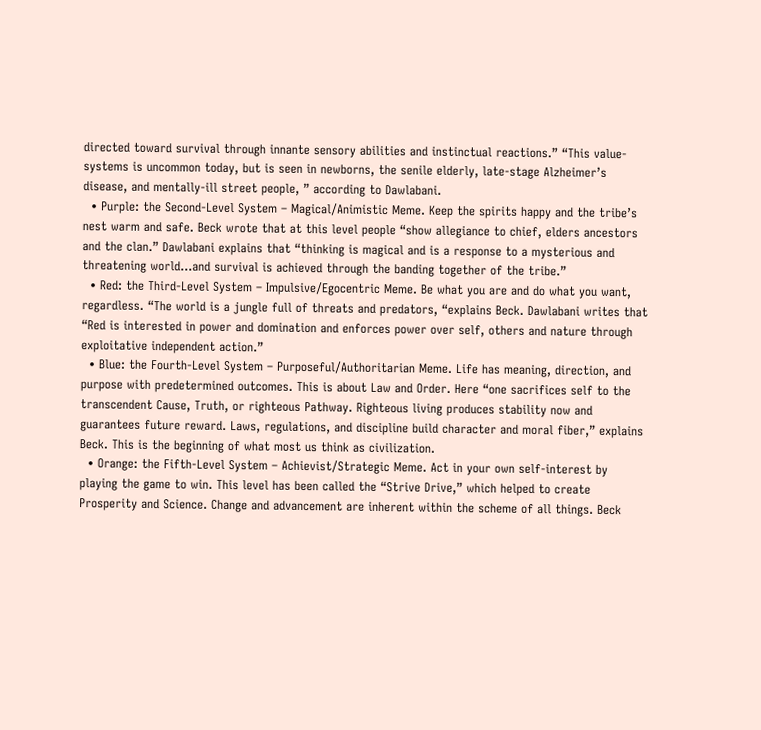directed toward survival through innante sensory abilities and instinctual reactions.” “This value-systems is uncommon today, but is seen in newborns, the senile elderly, late-stage Alzheimer’s disease, and mentally-ill street people, ” according to Dawlabani.
  • Purple: the Second-Level System – Magical/Animistic Meme. Keep the spirits happy and the tribe’s nest warm and safe. Beck wrote that at this level people “show allegiance to chief, elders ancestors and the clan.” Dawlabani explains that “thinking is magical and is a response to a mysterious and threatening world…and survival is achieved through the banding together of the tribe.”
  • Red: the Third-Level System – Impulsive/Egocentric Meme. Be what you are and do what you want, regardless. “The world is a jungle full of threats and predators, “explains Beck. Dawlabani writes that “Red is interested in power and domination and enforces power over self, others and nature through exploitative independent action.”
  • Blue: the Fourth-Level System – Purposeful/Authoritarian Meme. Life has meaning, direction, and purpose with predetermined outcomes. This is about Law and Order. Here “one sacrifices self to the transcendent Cause, Truth, or righteous Pathway. Righteous living produces stability now and guarantees future reward. Laws, regulations, and discipline build character and moral fiber,” explains Beck. This is the beginning of what most us think as civilization.
  • Orange: the Fifth-Level System – Achievist/Strategic Meme. Act in your own self-interest by playing the game to win. This level has been called the “Strive Drive,” which helped to create Prosperity and Science. Change and advancement are inherent within the scheme of all things. Beck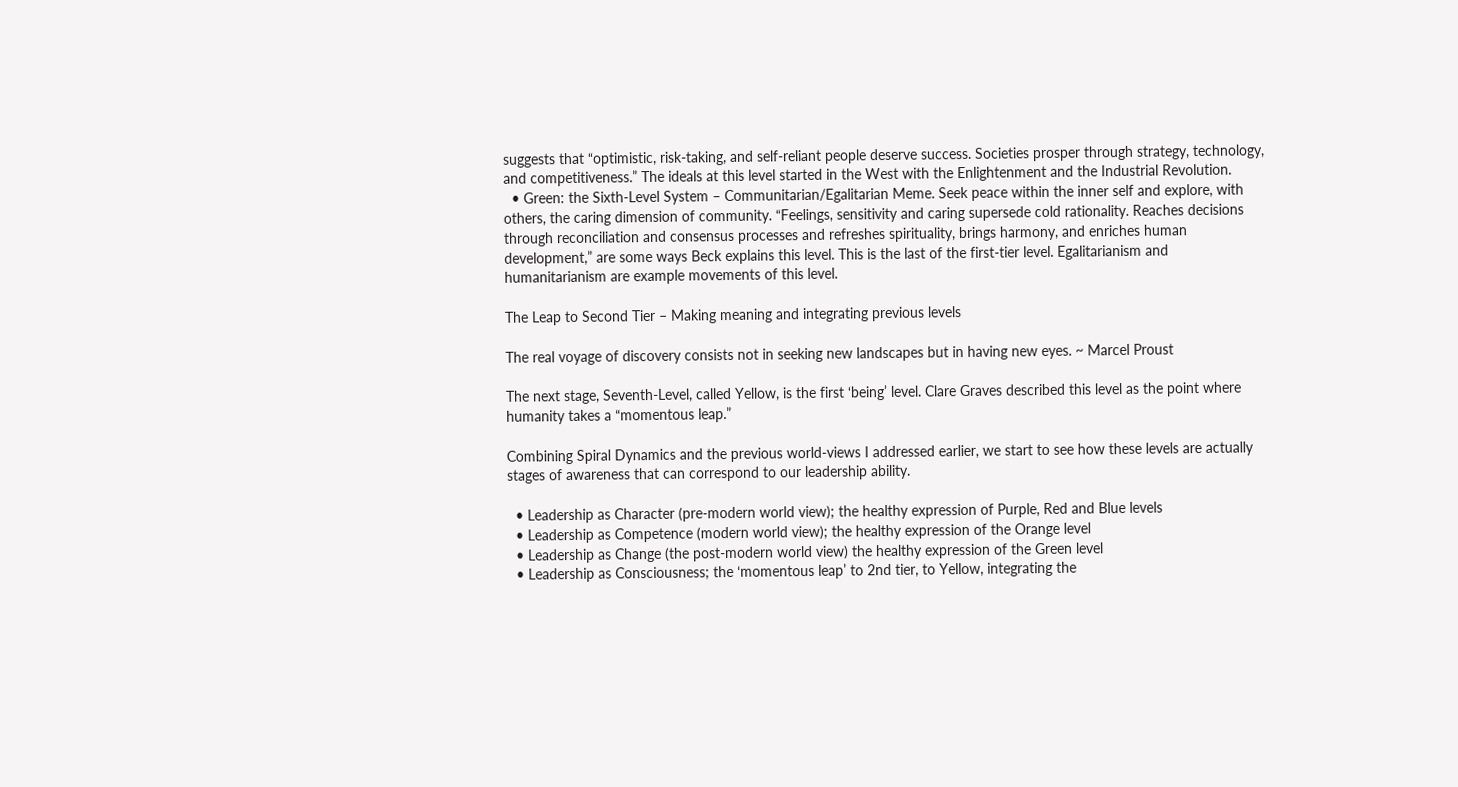suggests that “optimistic, risk-taking, and self-reliant people deserve success. Societies prosper through strategy, technology, and competitiveness.” The ideals at this level started in the West with the Enlightenment and the Industrial Revolution.
  • Green: the Sixth-Level System – Communitarian/Egalitarian Meme. Seek peace within the inner self and explore, with others, the caring dimension of community. “Feelings, sensitivity and caring supersede cold rationality. Reaches decisions through reconciliation and consensus processes and refreshes spirituality, brings harmony, and enriches human development,” are some ways Beck explains this level. This is the last of the first-tier level. Egalitarianism and humanitarianism are example movements of this level.

The Leap to Second Tier – Making meaning and integrating previous levels

The real voyage of discovery consists not in seeking new landscapes but in having new eyes. ~ Marcel Proust

The next stage, Seventh-Level, called Yellow, is the first ‘being’ level. Clare Graves described this level as the point where humanity takes a “momentous leap.”

Combining Spiral Dynamics and the previous world-views I addressed earlier, we start to see how these levels are actually stages of awareness that can correspond to our leadership ability.

  • Leadership as Character (pre-modern world view); the healthy expression of Purple, Red and Blue levels
  • Leadership as Competence (modern world view); the healthy expression of the Orange level
  • Leadership as Change (the post-modern world view) the healthy expression of the Green level
  • Leadership as Consciousness; the ‘momentous leap’ to 2nd tier, to Yellow, integrating the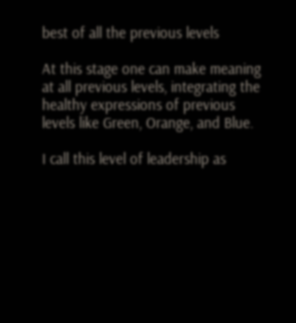best of all the previous levels

At this stage one can make meaning at all previous levels, integrating the healthy expressions of previous levels like Green, Orange, and Blue.

I call this level of leadership as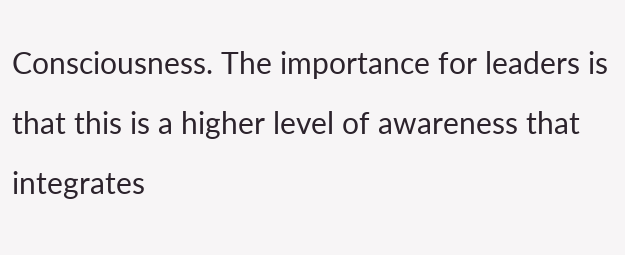Consciousness. The importance for leaders is that this is a higher level of awareness that integrates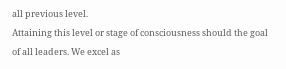all previous level.
Attaining this level or stage of consciousness should the goal of all leaders. We excel as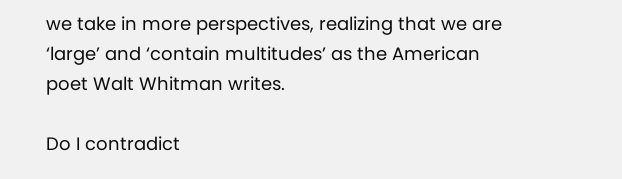we take in more perspectives, realizing that we are ‘large’ and ‘contain multitudes’ as the American poet Walt Whitman writes.

Do I contradict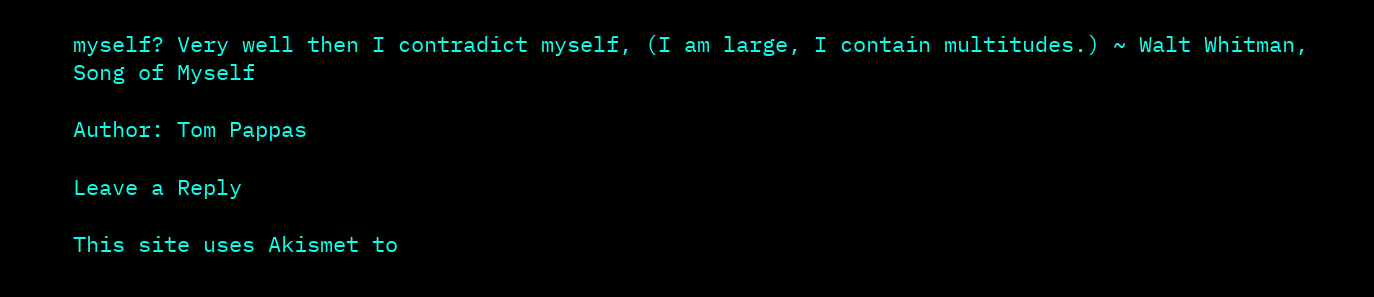myself? Very well then I contradict myself, (I am large, I contain multitudes.) ~ Walt Whitman, Song of Myself

Author: Tom Pappas

Leave a Reply

This site uses Akismet to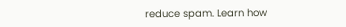reduce spam. Learn how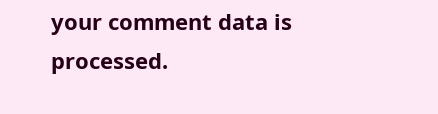your comment data is processed.